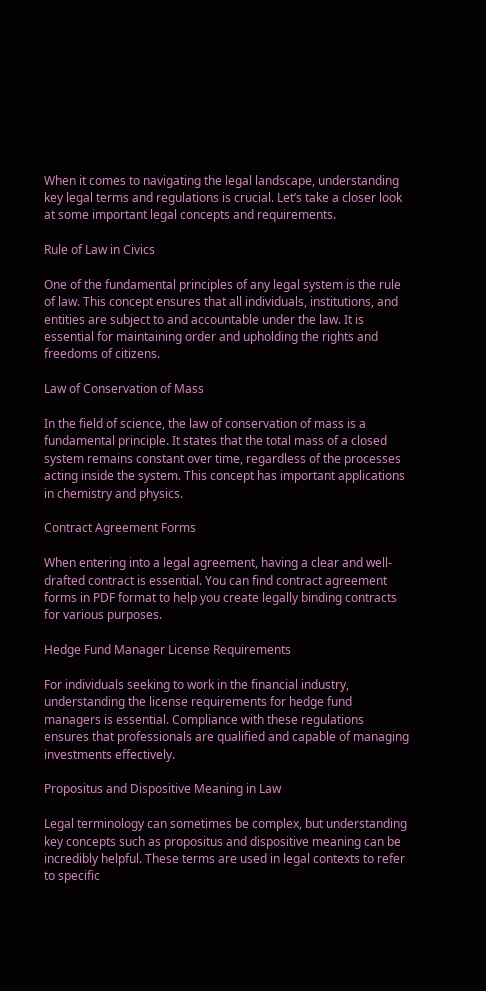When it comes to navigating the legal landscape, understanding key legal terms and regulations is crucial. Let’s take a closer look at some important legal concepts and requirements.

Rule of Law in Civics

One of the fundamental principles of any legal system is the rule of law. This concept ensures that all individuals, institutions, and entities are subject to and accountable under the law. It is essential for maintaining order and upholding the rights and freedoms of citizens.

Law of Conservation of Mass

In the field of science, the law of conservation of mass is a fundamental principle. It states that the total mass of a closed system remains constant over time, regardless of the processes acting inside the system. This concept has important applications in chemistry and physics.

Contract Agreement Forms

When entering into a legal agreement, having a clear and well-drafted contract is essential. You can find contract agreement forms in PDF format to help you create legally binding contracts for various purposes.

Hedge Fund Manager License Requirements

For individuals seeking to work in the financial industry, understanding the license requirements for hedge fund managers is essential. Compliance with these regulations ensures that professionals are qualified and capable of managing investments effectively.

Propositus and Dispositive Meaning in Law

Legal terminology can sometimes be complex, but understanding key concepts such as propositus and dispositive meaning can be incredibly helpful. These terms are used in legal contexts to refer to specific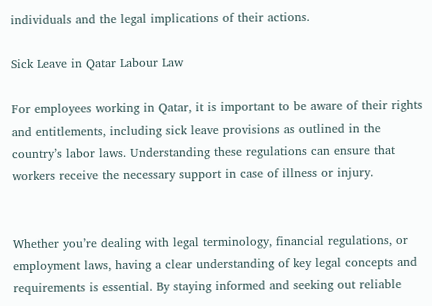individuals and the legal implications of their actions.

Sick Leave in Qatar Labour Law

For employees working in Qatar, it is important to be aware of their rights and entitlements, including sick leave provisions as outlined in the country’s labor laws. Understanding these regulations can ensure that workers receive the necessary support in case of illness or injury.


Whether you’re dealing with legal terminology, financial regulations, or employment laws, having a clear understanding of key legal concepts and requirements is essential. By staying informed and seeking out reliable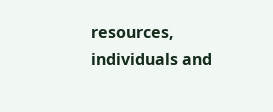resources, individuals and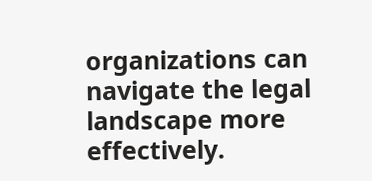organizations can navigate the legal landscape more effectively.